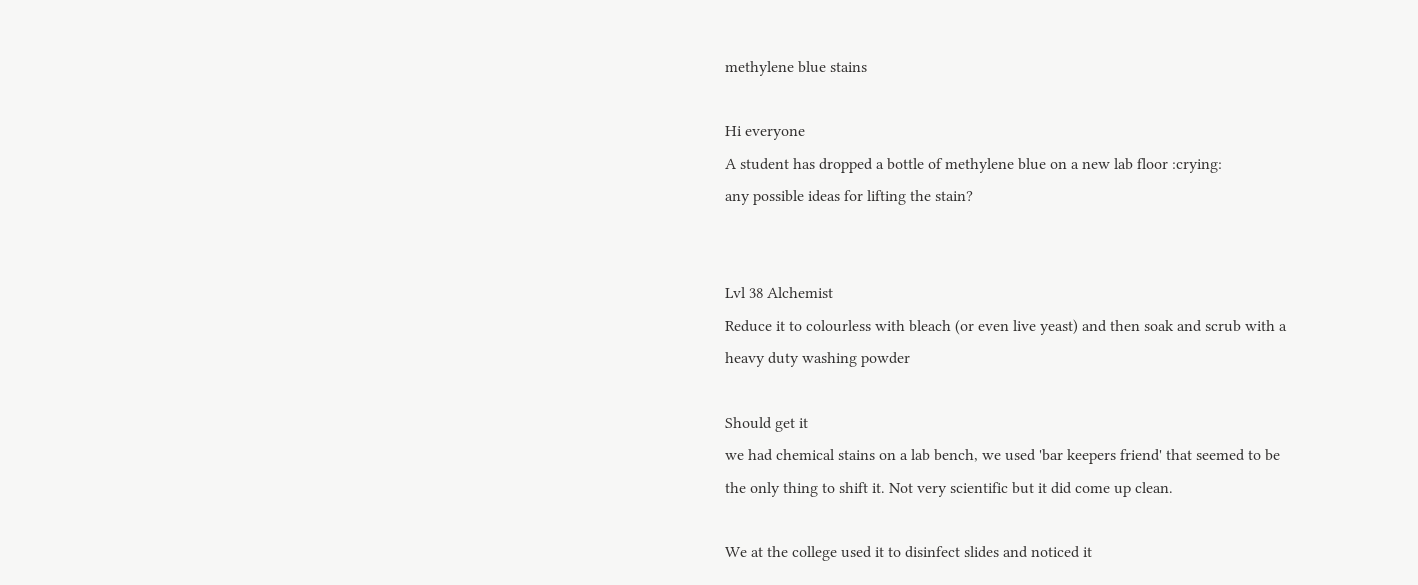methylene blue stains

Hi everyone
A student has dropped a bottle of methylene blue on a new lab floor :crying:
any possible ideas for lifting the stain?


Lvl 38 Alchemist
Reduce it to colourless with bleach (or even live yeast) and then soak and scrub with a heavy duty washing powder

Should get it
we had chemical stains on a lab bench, we used 'bar keepers friend' that seemed to be the only thing to shift it. Not very scientific but it did come up clean.

We at the college used it to disinfect slides and noticed it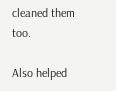cleaned them too.

Also helped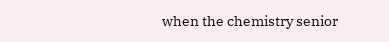when the chemistry senior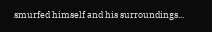smurfed himself and his surroundings...